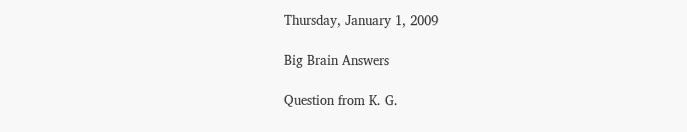Thursday, January 1, 2009

Big Brain Answers

Question from K. G.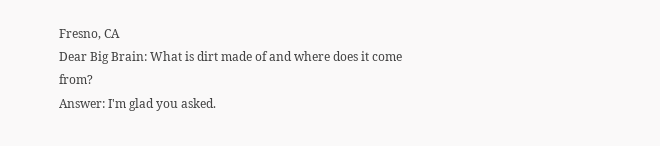Fresno, CA
Dear Big Brain: What is dirt made of and where does it come from?
Answer: I'm glad you asked.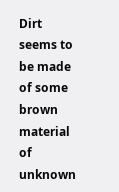Dirt seems to be made of some brown material of unknown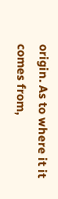origin. As to where it it comes from,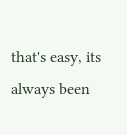that's easy, its always been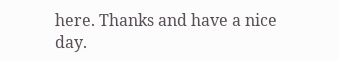here. Thanks and have a nice day.